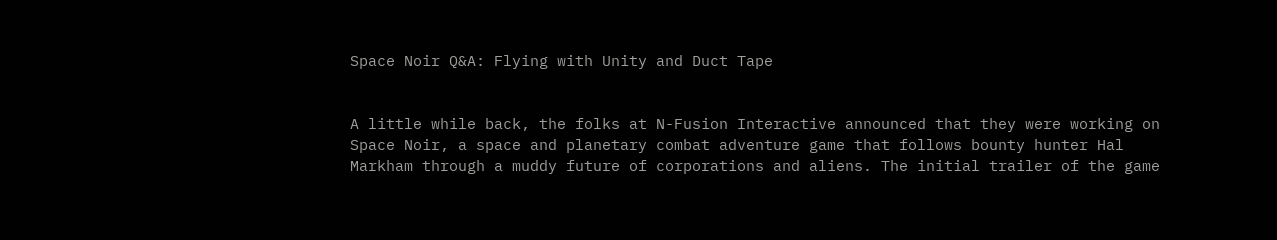Space Noir Q&A: Flying with Unity and Duct Tape


A little while back, the folks at N-Fusion Interactive announced that they were working on Space Noir, a space and planetary combat adventure game that follows bounty hunter Hal Markham through a muddy future of corporations and aliens. The initial trailer of the game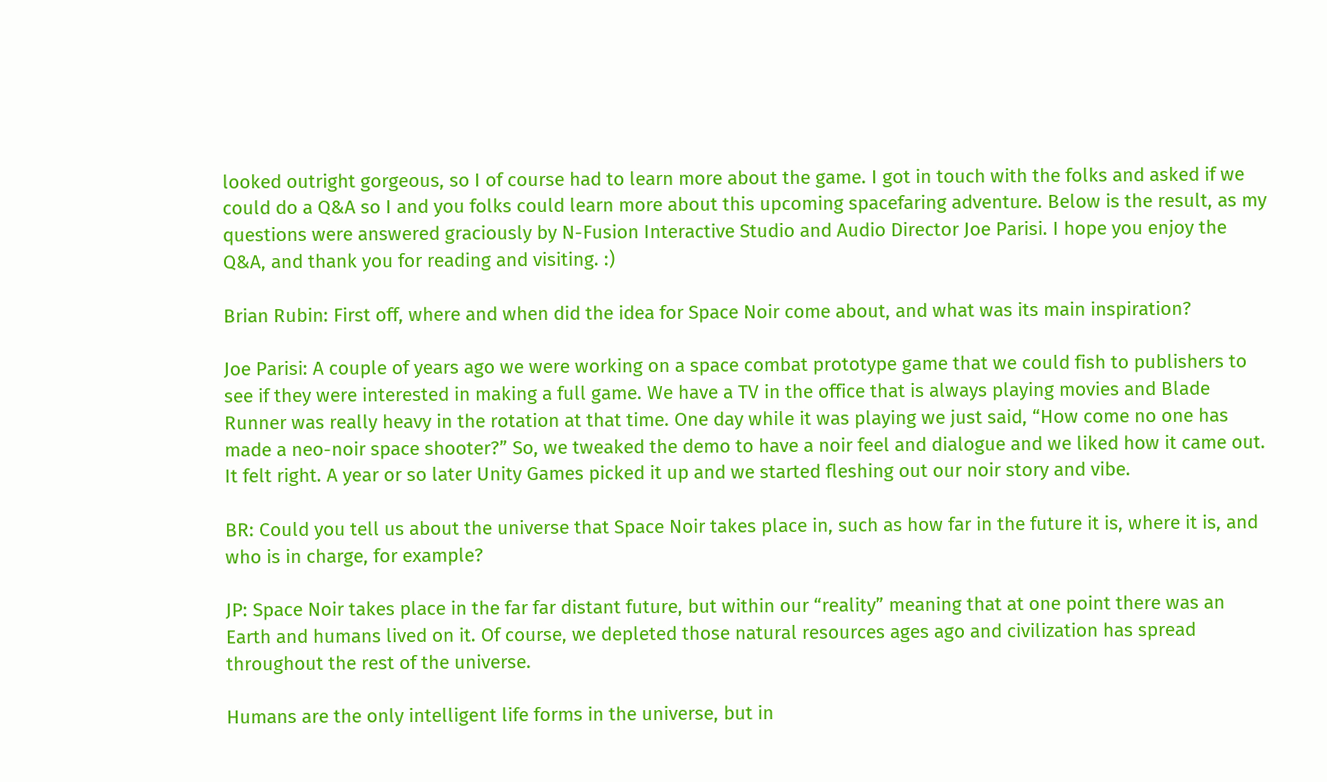looked outright gorgeous, so I of course had to learn more about the game. I got in touch with the folks and asked if we could do a Q&A so I and you folks could learn more about this upcoming spacefaring adventure. Below is the result, as my questions were answered graciously by N-Fusion Interactive Studio and Audio Director Joe Parisi. I hope you enjoy the Q&A, and thank you for reading and visiting. :)

Brian Rubin: First off, where and when did the idea for Space Noir come about, and what was its main inspiration?

Joe Parisi: A couple of years ago we were working on a space combat prototype game that we could fish to publishers to see if they were interested in making a full game. We have a TV in the office that is always playing movies and Blade Runner was really heavy in the rotation at that time. One day while it was playing we just said, “How come no one has made a neo-noir space shooter?” So, we tweaked the demo to have a noir feel and dialogue and we liked how it came out. It felt right. A year or so later Unity Games picked it up and we started fleshing out our noir story and vibe.

BR: Could you tell us about the universe that Space Noir takes place in, such as how far in the future it is, where it is, and who is in charge, for example?

JP: Space Noir takes place in the far far distant future, but within our “reality” meaning that at one point there was an Earth and humans lived on it. Of course, we depleted those natural resources ages ago and civilization has spread throughout the rest of the universe.

Humans are the only intelligent life forms in the universe, but in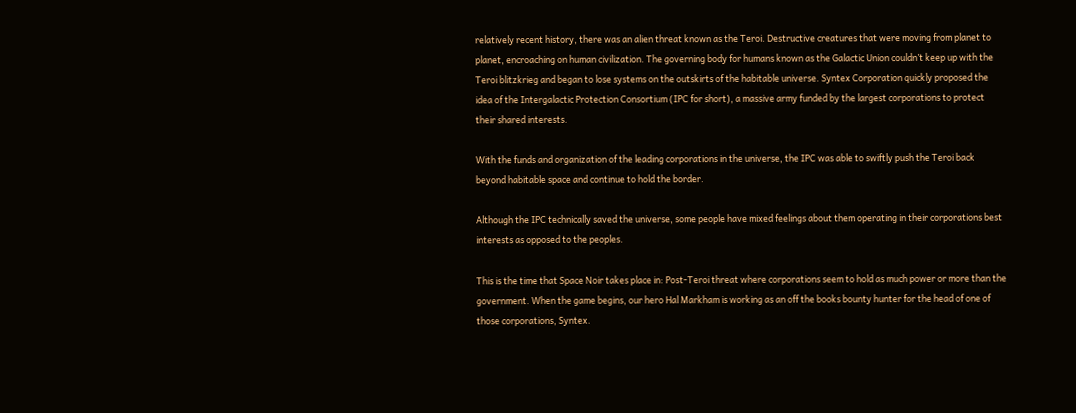relatively recent history, there was an alien threat known as the Teroi. Destructive creatures that were moving from planet to planet, encroaching on human civilization. The governing body for humans known as the Galactic Union couldn’t keep up with the Teroi blitzkrieg and began to lose systems on the outskirts of the habitable universe. Syntex Corporation quickly proposed the idea of the Intergalactic Protection Consortium (IPC for short), a massive army funded by the largest corporations to protect their shared interests.

With the funds and organization of the leading corporations in the universe, the IPC was able to swiftly push the Teroi back beyond habitable space and continue to hold the border.

Although the IPC technically saved the universe, some people have mixed feelings about them operating in their corporations best interests as opposed to the peoples.

This is the time that Space Noir takes place in: Post-Teroi threat where corporations seem to hold as much power or more than the government. When the game begins, our hero Hal Markham is working as an off the books bounty hunter for the head of one of those corporations, Syntex.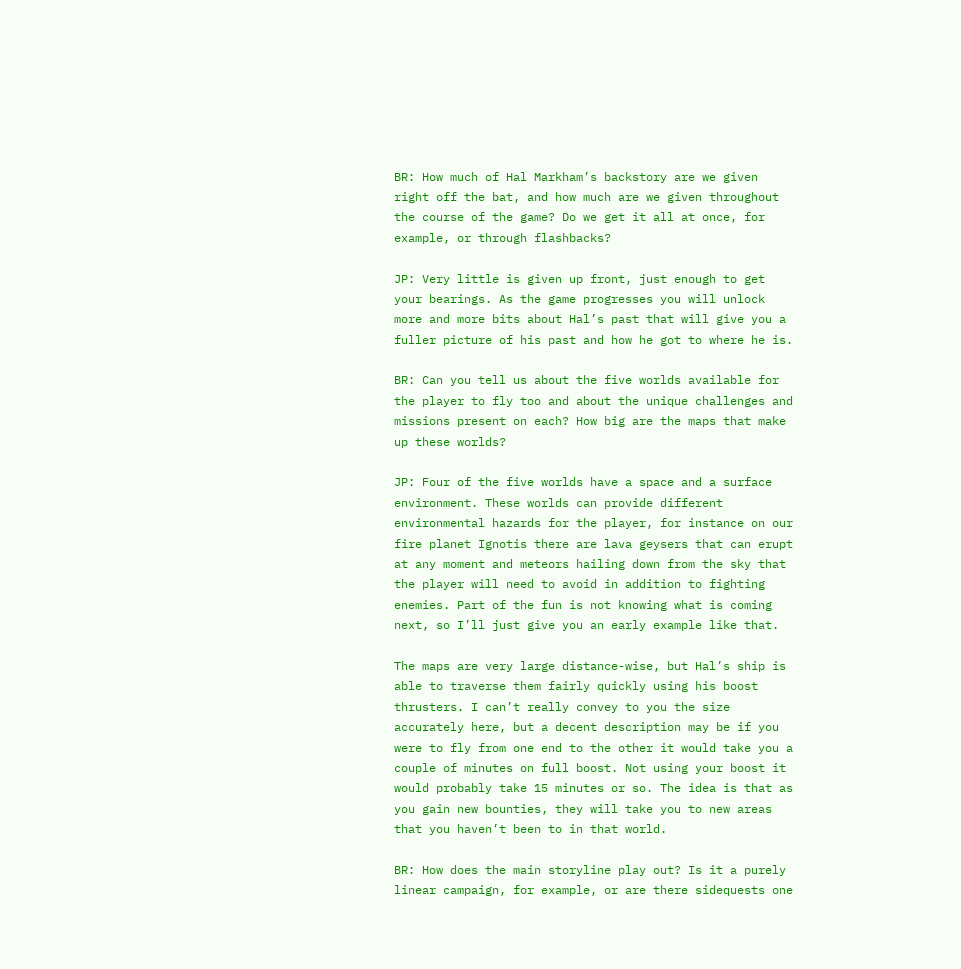BR: How much of Hal Markham’s backstory are we given right off the bat, and how much are we given throughout the course of the game? Do we get it all at once, for example, or through flashbacks?

JP: Very little is given up front, just enough to get your bearings. As the game progresses you will unlock more and more bits about Hal’s past that will give you a fuller picture of his past and how he got to where he is.

BR: Can you tell us about the five worlds available for the player to fly too and about the unique challenges and missions present on each? How big are the maps that make up these worlds?

JP: Four of the five worlds have a space and a surface environment. These worlds can provide different environmental hazards for the player, for instance on our fire planet Ignotis there are lava geysers that can erupt at any moment and meteors hailing down from the sky that the player will need to avoid in addition to fighting enemies. Part of the fun is not knowing what is coming next, so I’ll just give you an early example like that.

The maps are very large distance-wise, but Hal’s ship is able to traverse them fairly quickly using his boost thrusters. I can’t really convey to you the size accurately here, but a decent description may be if you were to fly from one end to the other it would take you a couple of minutes on full boost. Not using your boost it would probably take 15 minutes or so. The idea is that as you gain new bounties, they will take you to new areas that you haven’t been to in that world.

BR: How does the main storyline play out? Is it a purely linear campaign, for example, or are there sidequests one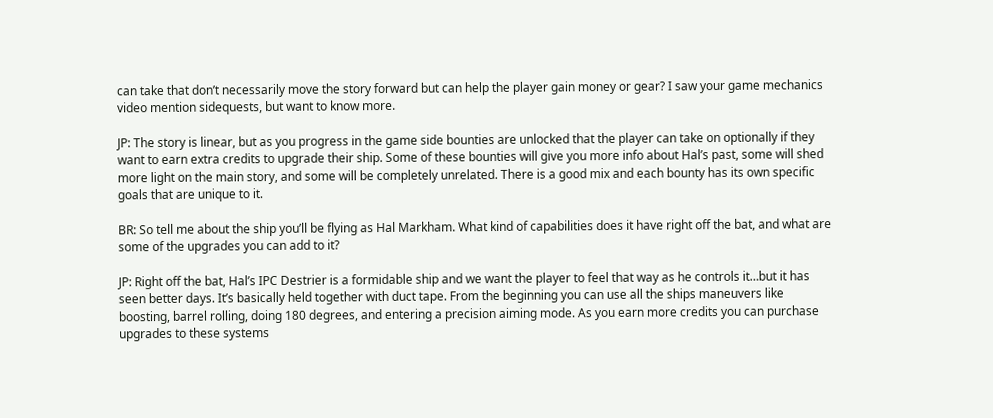can take that don’t necessarily move the story forward but can help the player gain money or gear? I saw your game mechanics video mention sidequests, but want to know more.

JP: The story is linear, but as you progress in the game side bounties are unlocked that the player can take on optionally if they want to earn extra credits to upgrade their ship. Some of these bounties will give you more info about Hal’s past, some will shed more light on the main story, and some will be completely unrelated. There is a good mix and each bounty has its own specific goals that are unique to it.

BR: So tell me about the ship you’ll be flying as Hal Markham. What kind of capabilities does it have right off the bat, and what are some of the upgrades you can add to it?

JP: Right off the bat, Hal’s IPC Destrier is a formidable ship and we want the player to feel that way as he controls it…but it has seen better days. It’s basically held together with duct tape. From the beginning you can use all the ships maneuvers like boosting, barrel rolling, doing 180 degrees, and entering a precision aiming mode. As you earn more credits you can purchase upgrades to these systems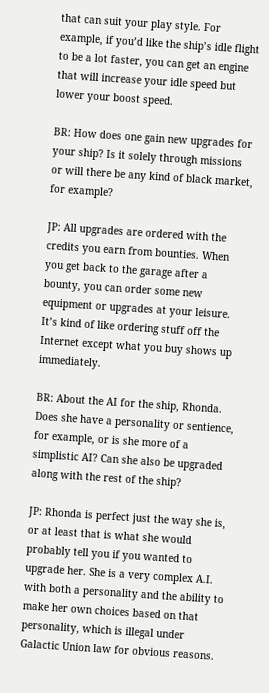that can suit your play style. For example, if you’d like the ship’s idle flight to be a lot faster, you can get an engine that will increase your idle speed but lower your boost speed.

BR: How does one gain new upgrades for your ship? Is it solely through missions or will there be any kind of black market, for example?

JP: All upgrades are ordered with the credits you earn from bounties. When you get back to the garage after a bounty, you can order some new equipment or upgrades at your leisure. It’s kind of like ordering stuff off the Internet except what you buy shows up immediately.

BR: About the AI for the ship, Rhonda. Does she have a personality or sentience, for example, or is she more of a simplistic AI? Can she also be upgraded along with the rest of the ship?

JP: Rhonda is perfect just the way she is, or at least that is what she would probably tell you if you wanted to upgrade her. She is a very complex A.I. with both a personality and the ability to make her own choices based on that personality, which is illegal under Galactic Union law for obvious reasons.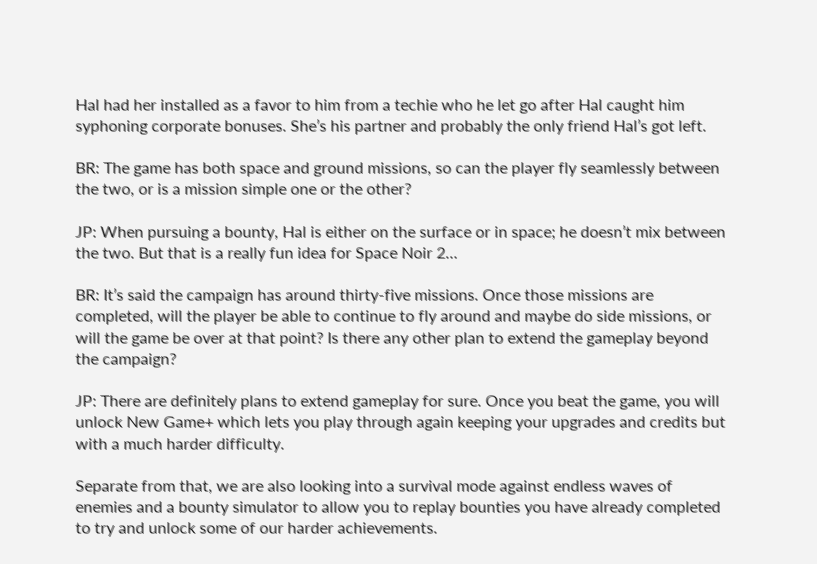Hal had her installed as a favor to him from a techie who he let go after Hal caught him syphoning corporate bonuses. She’s his partner and probably the only friend Hal’s got left.

BR: The game has both space and ground missions, so can the player fly seamlessly between the two, or is a mission simple one or the other?

JP: When pursuing a bounty, Hal is either on the surface or in space; he doesn’t mix between the two. But that is a really fun idea for Space Noir 2…

BR: It’s said the campaign has around thirty-five missions. Once those missions are completed, will the player be able to continue to fly around and maybe do side missions, or will the game be over at that point? Is there any other plan to extend the gameplay beyond the campaign?

JP: There are definitely plans to extend gameplay for sure. Once you beat the game, you will unlock New Game+ which lets you play through again keeping your upgrades and credits but with a much harder difficulty.

Separate from that, we are also looking into a survival mode against endless waves of enemies and a bounty simulator to allow you to replay bounties you have already completed to try and unlock some of our harder achievements.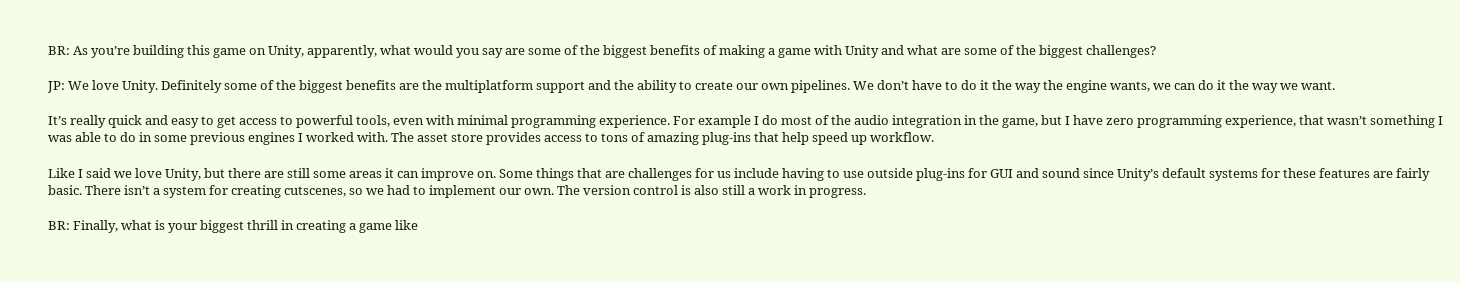BR: As you’re building this game on Unity, apparently, what would you say are some of the biggest benefits of making a game with Unity and what are some of the biggest challenges?

JP: We love Unity. Definitely some of the biggest benefits are the multiplatform support and the ability to create our own pipelines. We don’t have to do it the way the engine wants, we can do it the way we want.

It’s really quick and easy to get access to powerful tools, even with minimal programming experience. For example I do most of the audio integration in the game, but I have zero programming experience, that wasn’t something I was able to do in some previous engines I worked with. The asset store provides access to tons of amazing plug-ins that help speed up workflow.

Like I said we love Unity, but there are still some areas it can improve on. Some things that are challenges for us include having to use outside plug-ins for GUI and sound since Unity’s default systems for these features are fairly basic. There isn’t a system for creating cutscenes, so we had to implement our own. The version control is also still a work in progress.

BR: Finally, what is your biggest thrill in creating a game like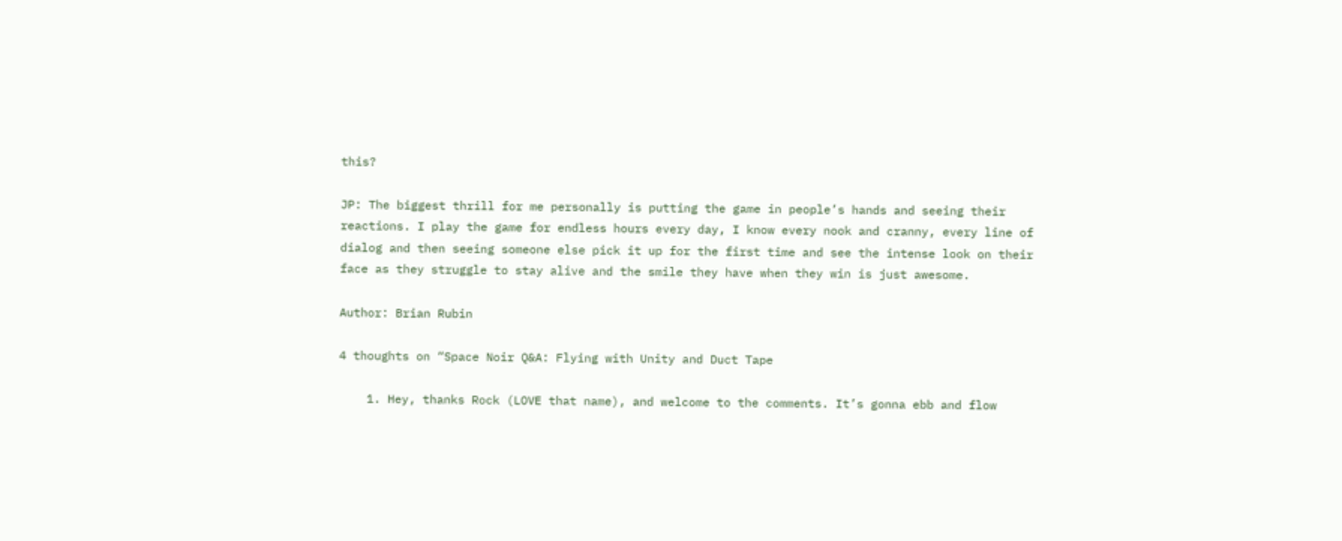this?

JP: The biggest thrill for me personally is putting the game in people’s hands and seeing their reactions. I play the game for endless hours every day, I know every nook and cranny, every line of dialog and then seeing someone else pick it up for the first time and see the intense look on their face as they struggle to stay alive and the smile they have when they win is just awesome.

Author: Brian Rubin

4 thoughts on “Space Noir Q&A: Flying with Unity and Duct Tape

    1. Hey, thanks Rock (LOVE that name), and welcome to the comments. It’s gonna ebb and flow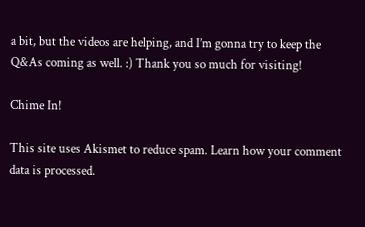a bit, but the videos are helping, and I’m gonna try to keep the Q&As coming as well. :) Thank you so much for visiting!

Chime In!

This site uses Akismet to reduce spam. Learn how your comment data is processed.